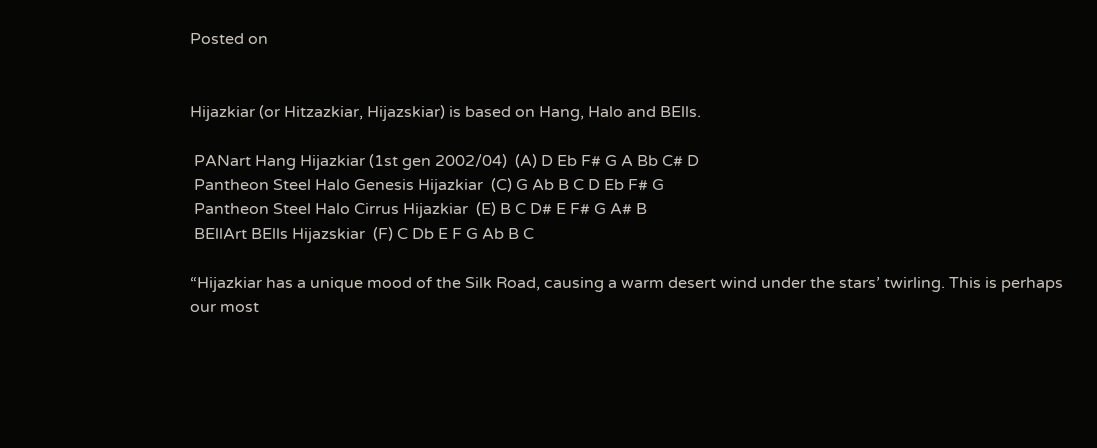Posted on


Hijazkiar (or Hitzazkiar, Hijazskiar) is based on Hang, Halo and BElls.

 PANart Hang Hijazkiar (1st gen 2002/04)  (A) D Eb F# G A Bb C# D
 Pantheon Steel Halo Genesis Hijazkiar  (C) G Ab B C D Eb F# G
 Pantheon Steel Halo Cirrus Hijazkiar  (E) B C D# E F# G A# B
 BEllArt BElls Hijazskiar  (F) C Db E F G Ab B C

“Hijazkiar has a unique mood of the Silk Road, causing a warm desert wind under the stars’ twirling. This is perhaps our most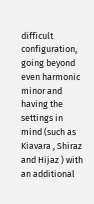difficult configuration, going beyond even harmonic minor and having the settings in mind (such as Kiavara , Shiraz and Hijaz ) with an additional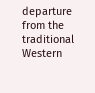departure from the traditional Western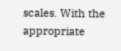scales. With the appropriate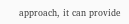approach, it can provide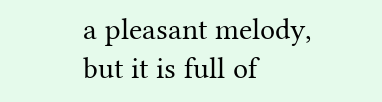a pleasant melody, but it is full of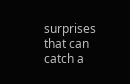surprises that can catch a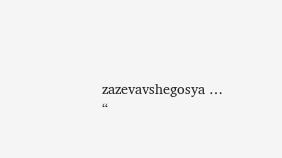zazevavshegosya … “